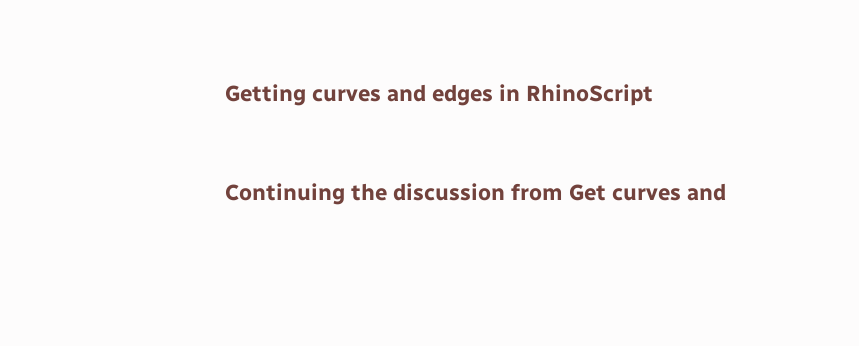Getting curves and edges in RhinoScript


Continuing the discussion from Get curves and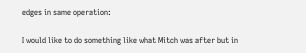edges in same operation:

I would like to do something like what Mitch was after but in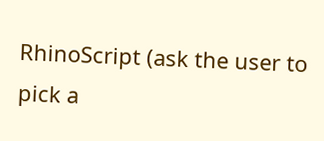RhinoScript (ask the user to pick a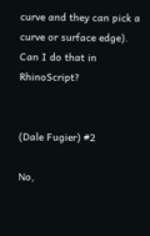curve and they can pick a curve or surface edge). Can I do that in RhinoScript?


(Dale Fugier) #2

No,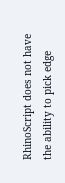RhinoScript does not have the ability to pick edge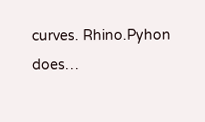curves. Rhino.Pyhon does…